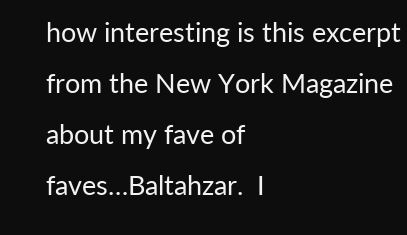how interesting is this excerpt from the New York Magazine about my fave of faves…Baltahzar.  I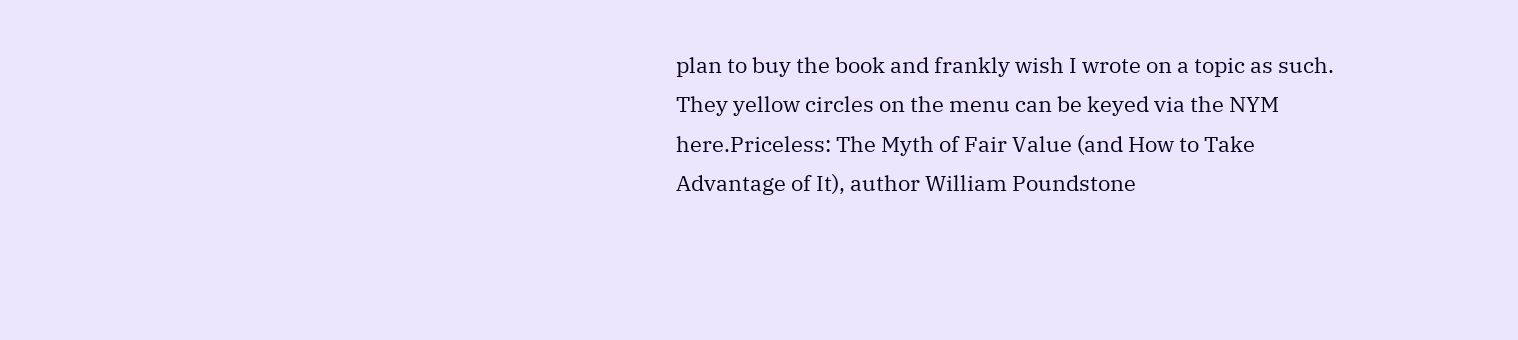plan to buy the book and frankly wish I wrote on a topic as such.  They yellow circles on the menu can be keyed via the NYM here.Priceless: The Myth of Fair Value (and How to Take Advantage of It), author William Poundstone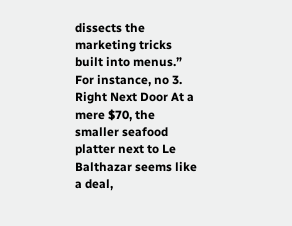dissects the marketing tricks built into menus.”  For instance, no 3. Right Next Door At a mere $70, the smaller seafood platter next to Le Balthazar seems like a deal,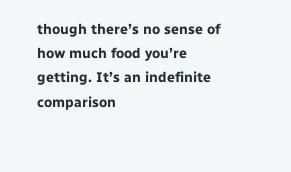though there’s no sense of how much food you’re getting. It’s an indefinite comparison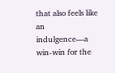that also feels like an indulgence—a win-win for the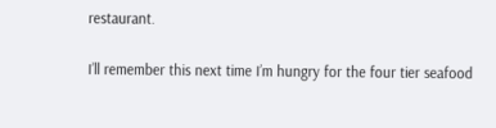restaurant.

I’ll remember this next time I’m hungry for the four tier seafood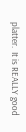platter.  It is REALLY good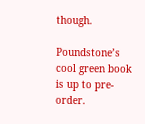though.

Poundstone’s cool green book is up to pre-order.